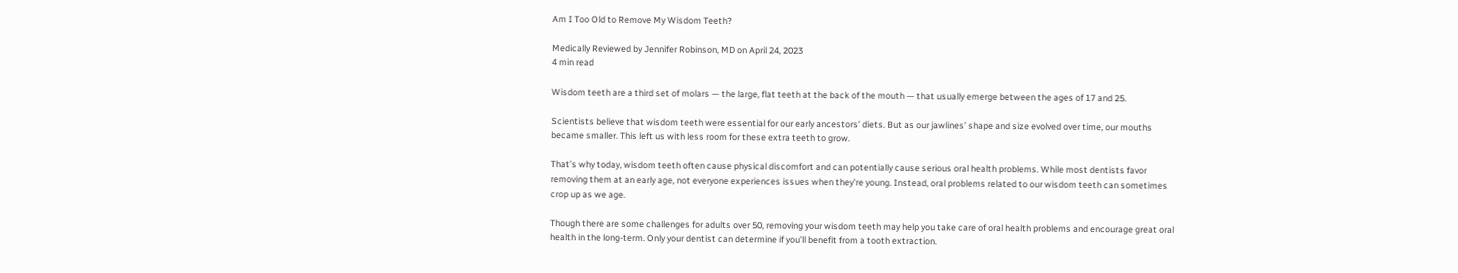Am I Too Old to Remove My Wisdom Teeth?

Medically Reviewed by Jennifer Robinson, MD on April 24, 2023
4 min read

Wisdom teeth are a third set of molars — the large, flat teeth at the back of the mouth — that usually emerge between the ages of 17 and 25.

Scientists believe that wisdom teeth were essential for our early ancestors’ diets. But as our jawlines’ shape and size evolved over time, our mouths became smaller. This left us with less room for these extra teeth to grow.

That’s why today, wisdom teeth often cause physical discomfort and can potentially cause serious oral health problems. While most dentists favor removing them at an early age, not everyone experiences issues when they’re young. Instead, oral problems related to our wisdom teeth can sometimes crop up as we age.

Though there are some challenges for adults over 50, removing your wisdom teeth may help you take care of oral health problems and encourage great oral health in the long-term. Only your dentist can determine if you’ll benefit from a tooth extraction.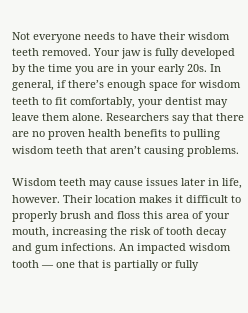Not everyone needs to have their wisdom teeth removed. Your jaw is fully developed by the time you are in your early 20s. In general, if there’s enough space for wisdom teeth to fit comfortably, your dentist may leave them alone. Researchers say that there are no proven health benefits to pulling wisdom teeth that aren’t causing problems.

Wisdom teeth may cause issues later in life, however. Their location makes it difficult to properly brush and floss this area of your mouth, increasing the risk of tooth decay and gum infections. An impacted wisdom tooth — one that is partially or fully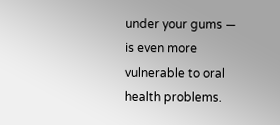under your gums — is even more vulnerable to oral health problems.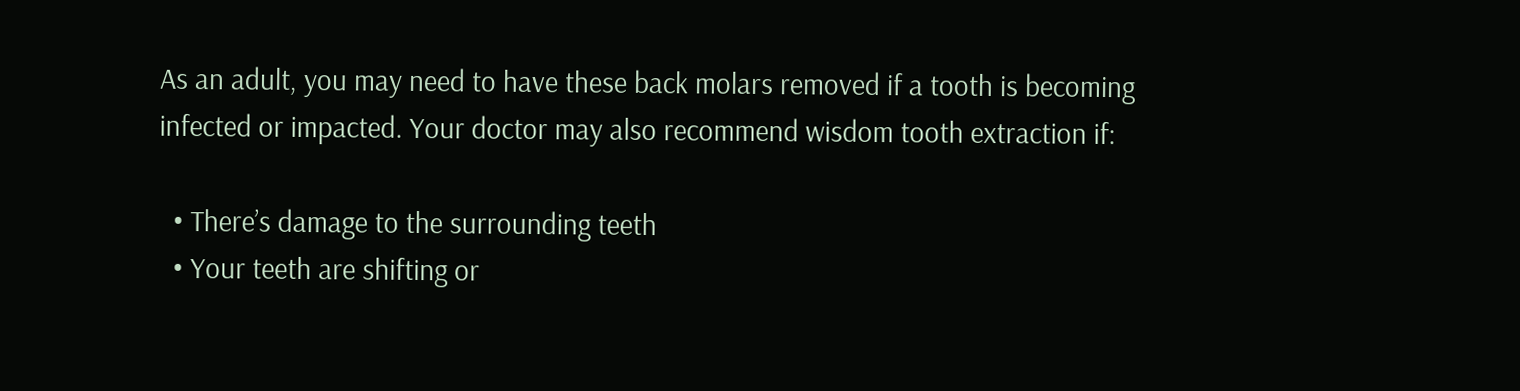As an adult, you may need to have these back molars removed if a tooth is becoming infected or impacted. Your doctor may also recommend wisdom tooth extraction if:

  • There’s damage to the surrounding teeth
  • Your teeth are shifting or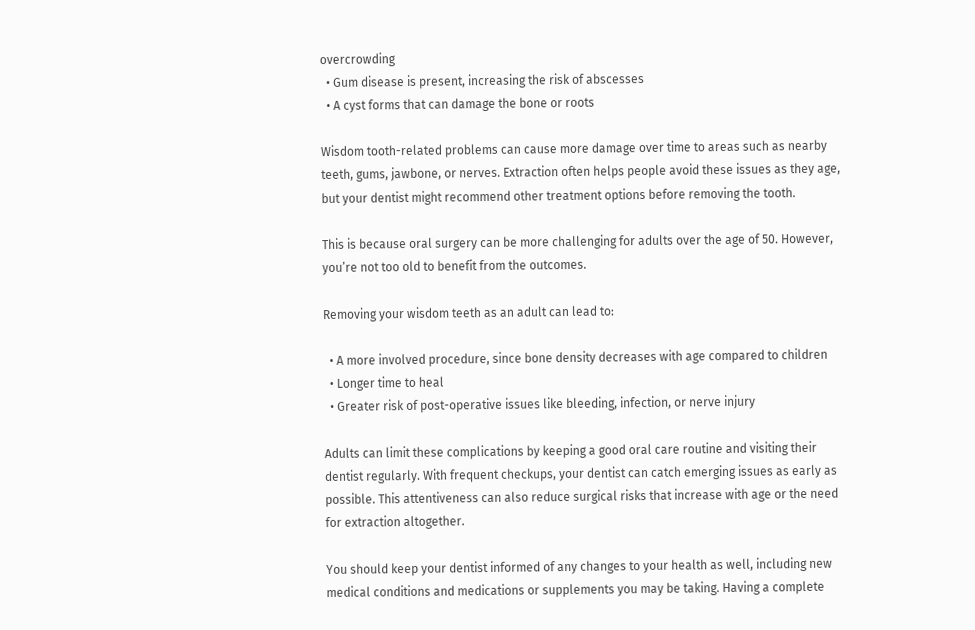overcrowding
  • Gum disease is present, increasing the risk of abscesses
  • A cyst forms that can damage the bone or roots

Wisdom tooth-related problems can cause more damage over time to areas such as nearby teeth, gums, jawbone, or nerves. Extraction often helps people avoid these issues as they age, but your dentist might recommend other treatment options before removing the tooth.

This is because oral surgery can be more challenging for adults over the age of 50. However, you’re not too old to benefit from the outcomes.

Removing your wisdom teeth as an adult can lead to:

  • A more involved procedure, since bone density decreases with age compared to children
  • Longer time to heal
  • Greater risk of post-operative issues like bleeding, infection, or nerve injury

Adults can limit these complications by keeping a good oral care routine and visiting their dentist regularly. With frequent checkups, your dentist can catch emerging issues as early as possible. This attentiveness can also reduce surgical risks that increase with age or the need for extraction altogether.

You should keep your dentist informed of any changes to your health as well, including new medical conditions and medications or supplements you may be taking. Having a complete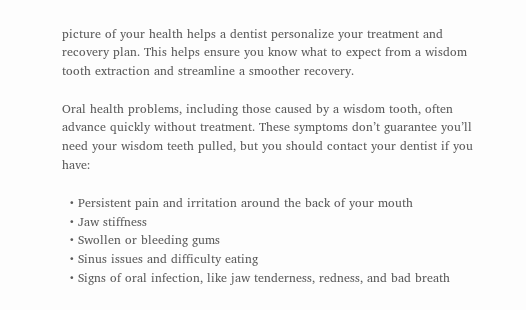picture of your health helps a dentist personalize your treatment and recovery plan. This helps ensure you know what to expect from a wisdom tooth extraction and streamline a smoother recovery.

Oral health problems, including those caused by a wisdom tooth, often advance quickly without treatment. These symptoms don’t guarantee you’ll need your wisdom teeth pulled, but you should contact your dentist if you have:

  • Persistent pain and irritation around the back of your mouth
  • Jaw stiffness
  • Swollen or bleeding gums
  • Sinus issues and difficulty eating
  • Signs of oral infection, like jaw tenderness, redness, and bad breath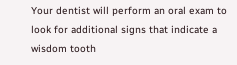Your dentist will perform an oral exam to look for additional signs that indicate a wisdom tooth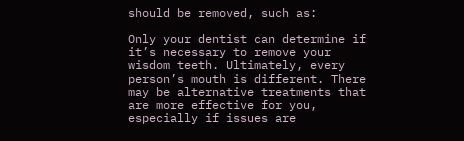should be removed, such as:

Only your dentist can determine if it’s necessary to remove your wisdom teeth. Ultimately, every person’s mouth is different. There may be alternative treatments that are more effective for you, especially if issues are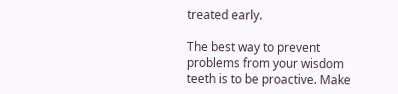treated early.

The best way to prevent problems from your wisdom teeth is to be proactive. Make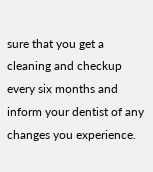sure that you get a cleaning and checkup every six months and inform your dentist of any changes you experience.